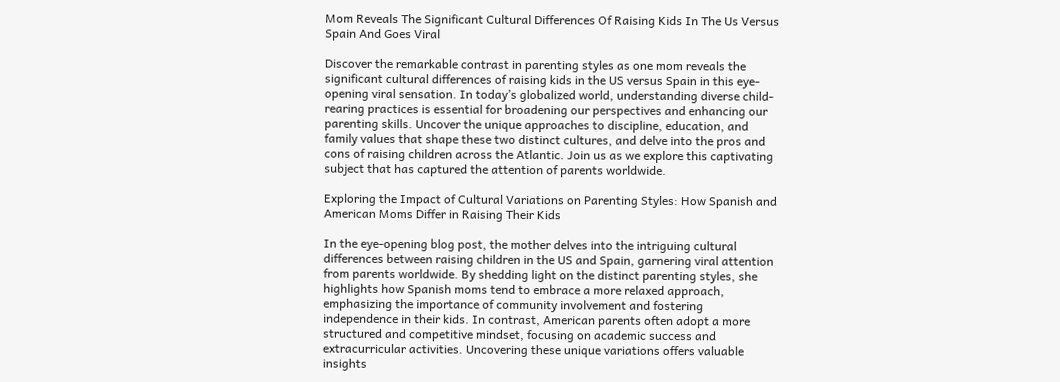Mom Reveals The Significant Cultural Differences Of Raising Kids In The Us Versus Spain And Goes Viral

Discover the remarkable contrast in parenting styles as one mom reveals the significant cultural differences of raising kids in the US versus Spain in this eye-opening viral sensation. In today’s globalized world, understanding diverse child-rearing practices is essential for broadening our perspectives and enhancing our parenting skills. Uncover the unique approaches to discipline, education, and family values that shape these two distinct cultures, and delve into the pros and cons of raising children across the Atlantic. Join us as we explore this captivating subject that has captured the attention of parents worldwide.

Exploring the Impact of Cultural Variations on Parenting Styles: How Spanish and American Moms Differ in Raising Their Kids

In the eye-opening blog post, the mother delves into the intriguing cultural differences between raising children in the US and Spain, garnering viral attention from parents worldwide. By shedding light on the distinct parenting styles, she highlights how Spanish moms tend to embrace a more relaxed approach, emphasizing the importance of community involvement and fostering independence in their kids. In contrast, American parents often adopt a more structured and competitive mindset, focusing on academic success and extracurricular activities. Uncovering these unique variations offers valuable insights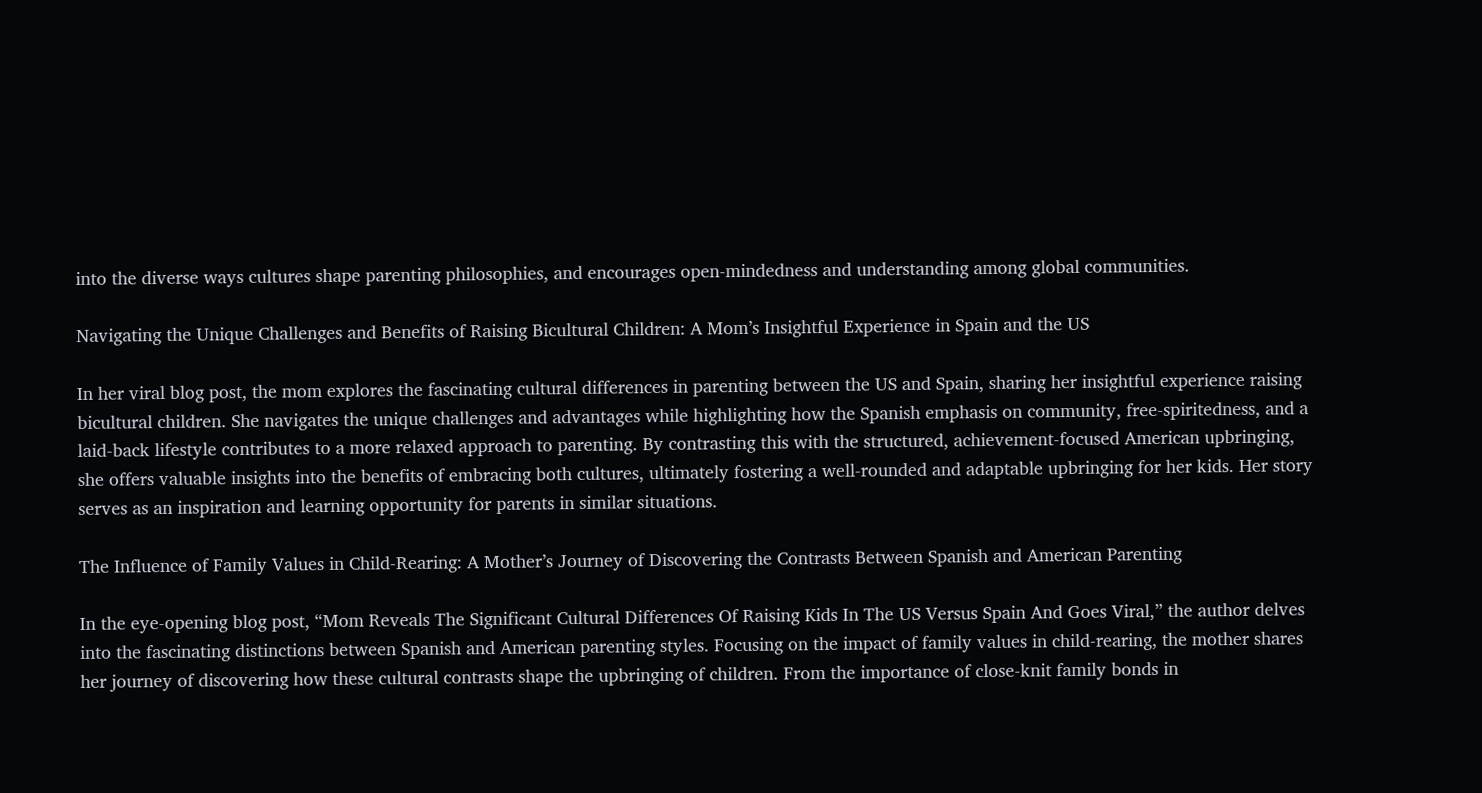into the diverse ways cultures shape parenting philosophies, and encourages open-mindedness and understanding among global communities.

Navigating the Unique Challenges and Benefits of Raising Bicultural Children: A Mom’s Insightful Experience in Spain and the US

In her viral blog post, the mom explores the fascinating cultural differences in parenting between the US and Spain, sharing her insightful experience raising bicultural children. She navigates the unique challenges and advantages while highlighting how the Spanish emphasis on community, free-spiritedness, and a laid-back lifestyle contributes to a more relaxed approach to parenting. By contrasting this with the structured, achievement-focused American upbringing, she offers valuable insights into the benefits of embracing both cultures, ultimately fostering a well-rounded and adaptable upbringing for her kids. Her story serves as an inspiration and learning opportunity for parents in similar situations.

The Influence of Family Values in Child-Rearing: A Mother’s Journey of Discovering the Contrasts Between Spanish and American Parenting

In the eye-opening blog post, “Mom Reveals The Significant Cultural Differences Of Raising Kids In The US Versus Spain And Goes Viral,” the author delves into the fascinating distinctions between Spanish and American parenting styles. Focusing on the impact of family values in child-rearing, the mother shares her journey of discovering how these cultural contrasts shape the upbringing of children. From the importance of close-knit family bonds in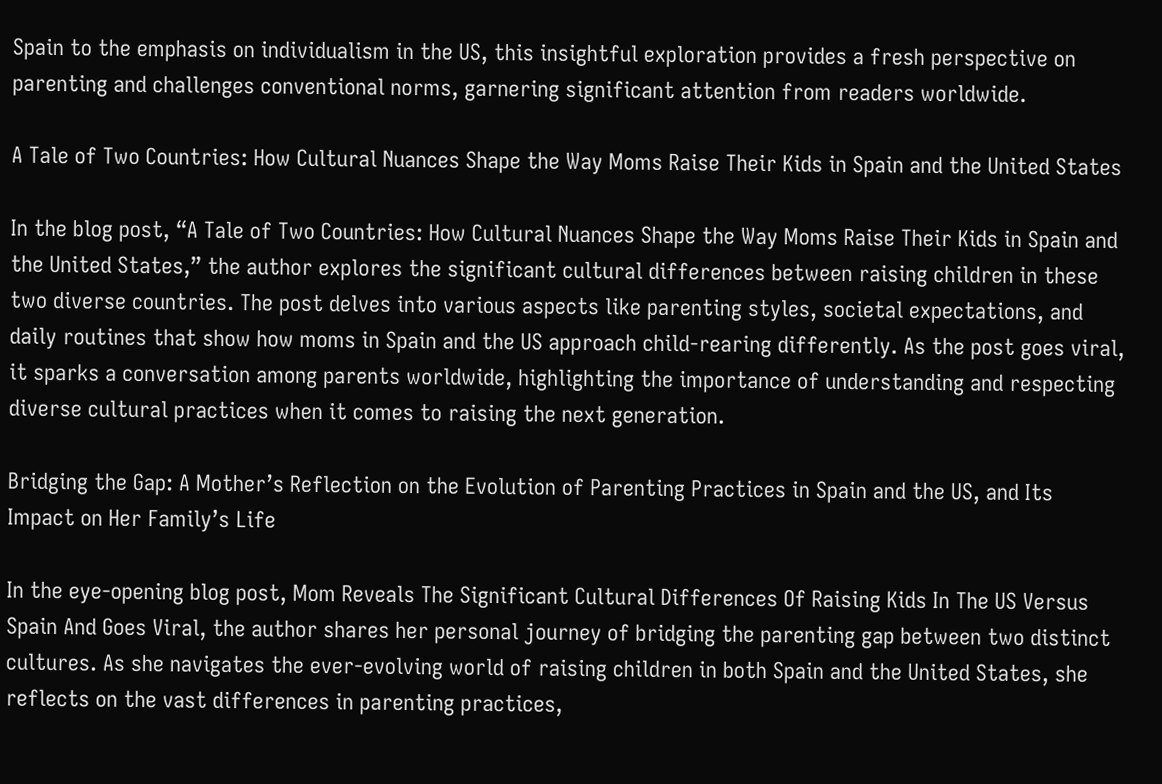Spain to the emphasis on individualism in the US, this insightful exploration provides a fresh perspective on parenting and challenges conventional norms, garnering significant attention from readers worldwide.

A Tale of Two Countries: How Cultural Nuances Shape the Way Moms Raise Their Kids in Spain and the United States

In the blog post, “A Tale of Two Countries: How Cultural Nuances Shape the Way Moms Raise Their Kids in Spain and the United States,” the author explores the significant cultural differences between raising children in these two diverse countries. The post delves into various aspects like parenting styles, societal expectations, and daily routines that show how moms in Spain and the US approach child-rearing differently. As the post goes viral, it sparks a conversation among parents worldwide, highlighting the importance of understanding and respecting diverse cultural practices when it comes to raising the next generation.

Bridging the Gap: A Mother’s Reflection on the Evolution of Parenting Practices in Spain and the US, and Its Impact on Her Family’s Life

In the eye-opening blog post, Mom Reveals The Significant Cultural Differences Of Raising Kids In The US Versus Spain And Goes Viral, the author shares her personal journey of bridging the parenting gap between two distinct cultures. As she navigates the ever-evolving world of raising children in both Spain and the United States, she reflects on the vast differences in parenting practices,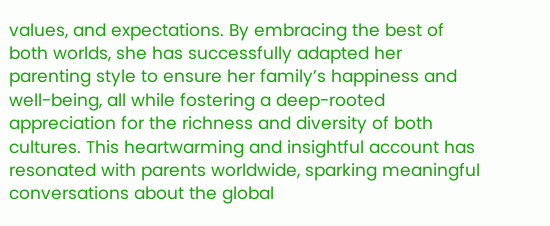values, and expectations. By embracing the best of both worlds, she has successfully adapted her parenting style to ensure her family’s happiness and well-being, all while fostering a deep-rooted appreciation for the richness and diversity of both cultures. This heartwarming and insightful account has resonated with parents worldwide, sparking meaningful conversations about the global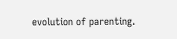evolution of parenting.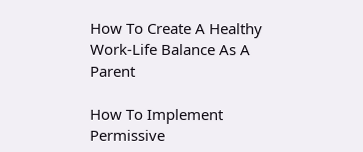How To Create A Healthy Work-Life Balance As A Parent

How To Implement Permissive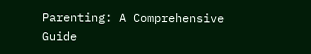Parenting: A Comprehensive Guide